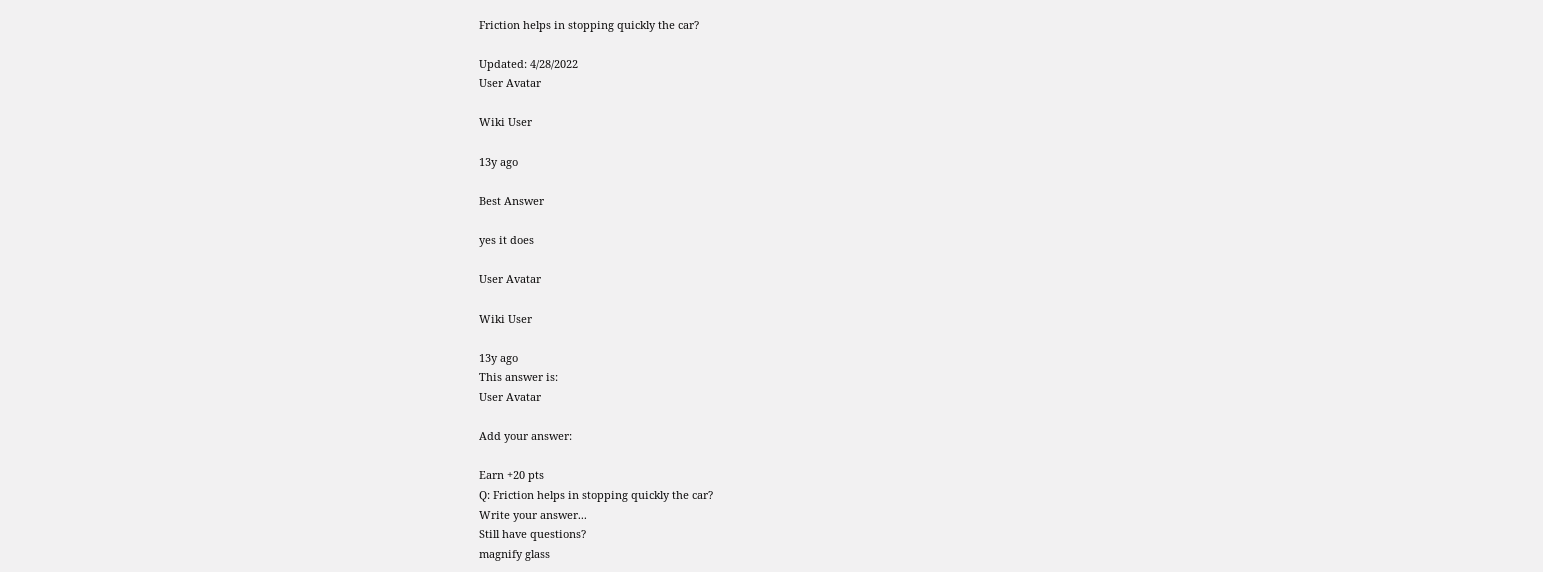Friction helps in stopping quickly the car?

Updated: 4/28/2022
User Avatar

Wiki User

13y ago

Best Answer

yes it does

User Avatar

Wiki User

13y ago
This answer is:
User Avatar

Add your answer:

Earn +20 pts
Q: Friction helps in stopping quickly the car?
Write your answer...
Still have questions?
magnify glass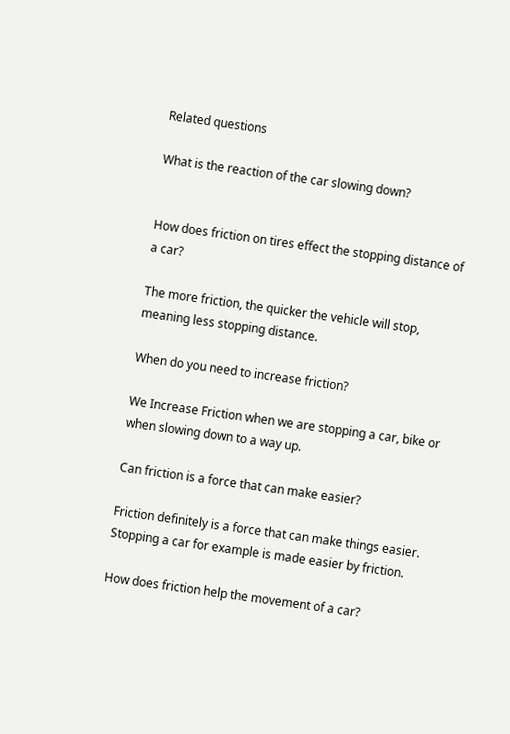Related questions

What is the reaction of the car slowing down?


How does friction on tires effect the stopping distance of a car?

The more friction, the quicker the vehicle will stop, meaning less stopping distance.

When do you need to increase friction?

We Increase Friction when we are stopping a car, bike or when slowing down to a way up.

Can friction is a force that can make easier?

Friction definitely is a force that can make things easier. Stopping a car for example is made easier by friction.

How does friction help the movement of a car?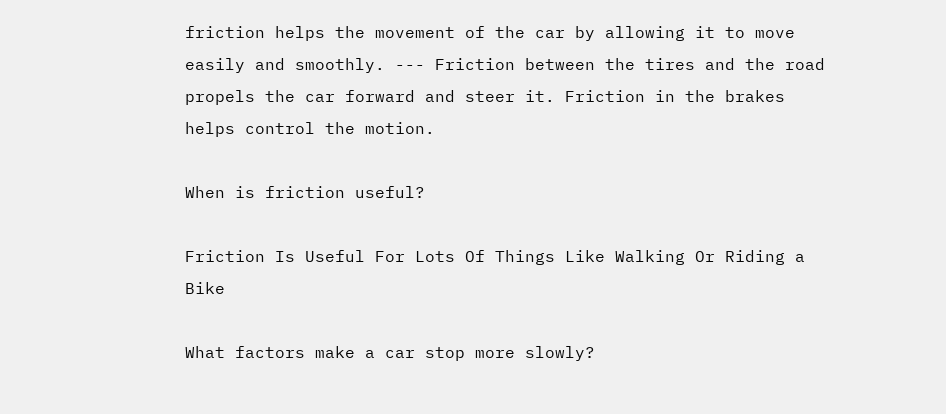friction helps the movement of the car by allowing it to move easily and smoothly. --- Friction between the tires and the road propels the car forward and steer it. Friction in the brakes helps control the motion.

When is friction useful?

Friction Is Useful For Lots Of Things Like Walking Or Riding a Bike

What factors make a car stop more slowly?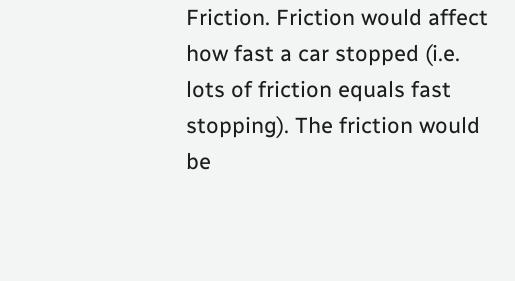Friction. Friction would affect how fast a car stopped (i.e. lots of friction equals fast stopping). The friction would be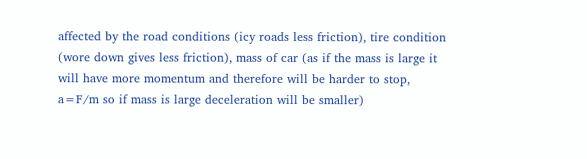affected by the road conditions (icy roads less friction), tire condition (wore down gives less friction), mass of car (as if the mass is large it will have more momentum and therefore will be harder to stop, a=F/m so if mass is large deceleration will be smaller)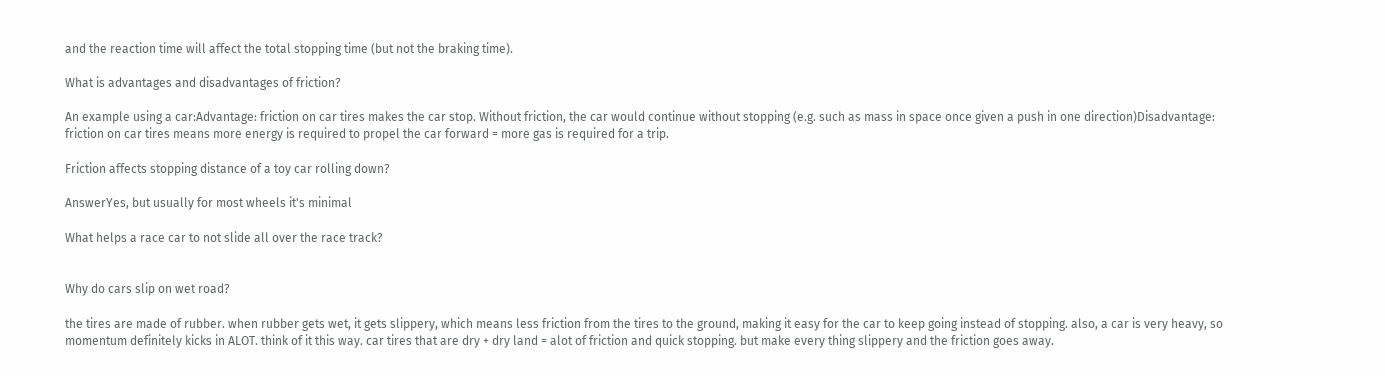and the reaction time will affect the total stopping time (but not the braking time).

What is advantages and disadvantages of friction?

An example using a car:Advantage: friction on car tires makes the car stop. Without friction, the car would continue without stopping (e.g. such as mass in space once given a push in one direction)Disadvantage: friction on car tires means more energy is required to propel the car forward = more gas is required for a trip.

Friction affects stopping distance of a toy car rolling down?

AnswerYes, but usually for most wheels it's minimal

What helps a race car to not slide all over the race track?


Why do cars slip on wet road?

the tires are made of rubber. when rubber gets wet, it gets slippery, which means less friction from the tires to the ground, making it easy for the car to keep going instead of stopping. also, a car is very heavy, so momentum definitely kicks in ALOT. think of it this way. car tires that are dry + dry land = alot of friction and quick stopping. but make every thing slippery and the friction goes away.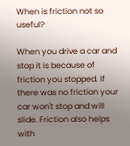When is friction not so useful?

When you drive a car and stop it is because of friction you stopped. If there was no friction your car won't stop and will slide. Friction also helps with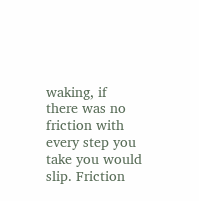waking, if there was no friction with every step you take you would slip. Friction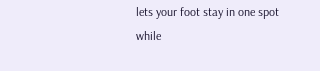lets your foot stay in one spot while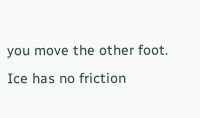you move the other foot. Ice has no friction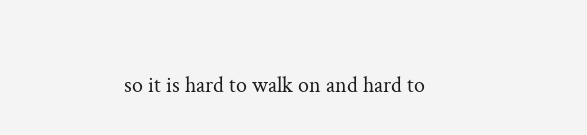so it is hard to walk on and hard to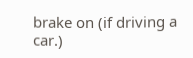brake on (if driving a car.)